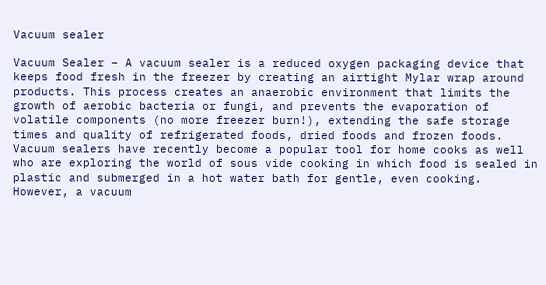Vacuum sealer

Vacuum Sealer – A vacuum sealer is a reduced oxygen packaging device that keeps food fresh in the freezer by creating an airtight Mylar wrap around products. This process creates an anaerobic environment that limits the growth of aerobic bacteria or fungi, and prevents the evaporation of volatile components (no more freezer burn!), extending the safe storage times and quality of refrigerated foods, dried foods and frozen foods. Vacuum sealers have recently become a popular tool for home cooks as well who are exploring the world of sous vide cooking in which food is sealed in plastic and submerged in a hot water bath for gentle, even cooking. However, a vacuum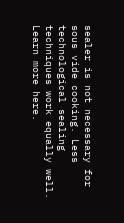sealer is not necessary for sous vide cooking. Less technological sealing techniques work equally well. Learn more here.